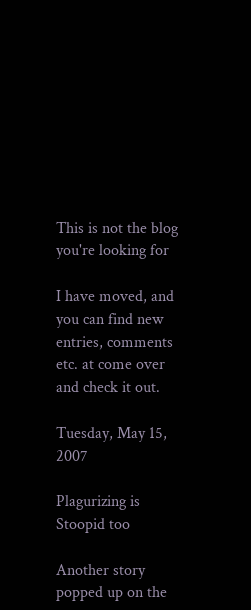This is not the blog you're looking for

I have moved, and you can find new entries, comments etc. at come over and check it out.

Tuesday, May 15, 2007

Plagurizing is Stoopid too

Another story popped up on the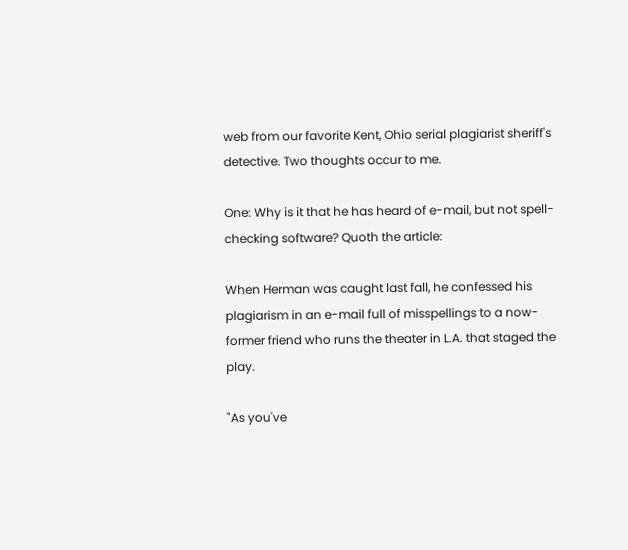web from our favorite Kent, Ohio serial plagiarist sheriff's detective. Two thoughts occur to me.

One: Why is it that he has heard of e-mail, but not spell-checking software? Quoth the article:

When Herman was caught last fall, he confessed his plagiarism in an e-mail full of misspellings to a now-former friend who runs the theater in L.A. that staged the play.

"As you've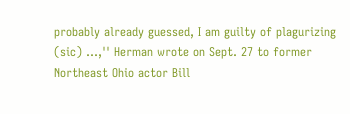probably already guessed, I am guilty of plagurizing (sic) ...,'' Herman wrote on Sept. 27 to former Northeast Ohio actor Bill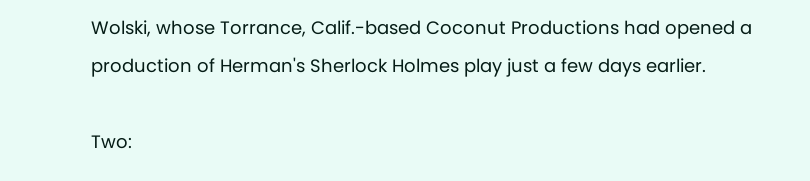Wolski, whose Torrance, Calif.-based Coconut Productions had opened a production of Herman's Sherlock Holmes play just a few days earlier.

Two: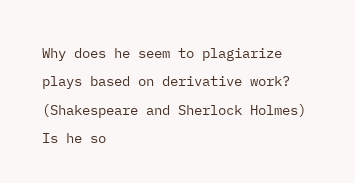Why does he seem to plagiarize plays based on derivative work? (Shakespeare and Sherlock Holmes) Is he so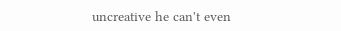uncreative he can't even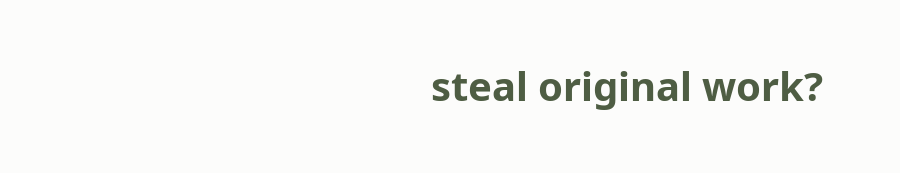steal original work?